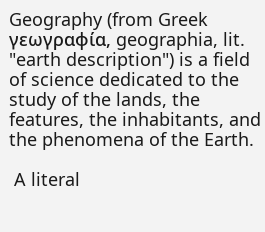Geography (from Greek γεωγραφία, geographia, lit. "earth description") is a field of science dedicated to the study of the lands, the features, the inhabitants, and the phenomena of the Earth.

 A literal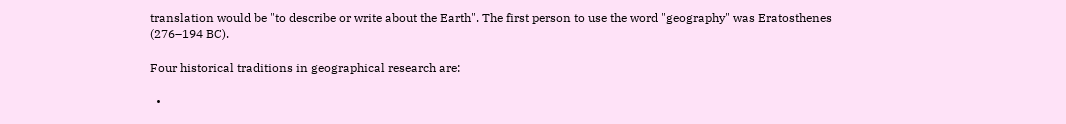translation would be "to describe or write about the Earth". The first person to use the word "geography" was Eratosthenes (276–194 BC).

Four historical traditions in geographical research are:

  •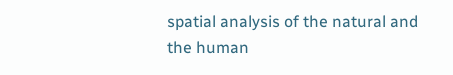spatial analysis of the natural and the human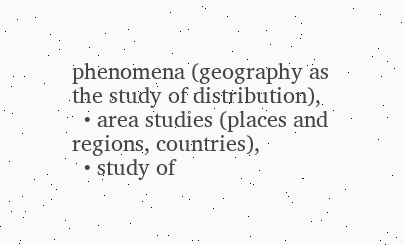phenomena (geography as the study of distribution),
  • area studies (places and regions, countries),
  • study of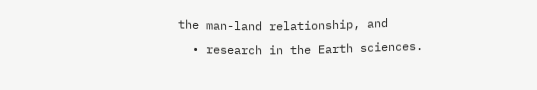the man-land relationship, and
  • research in the Earth sciences.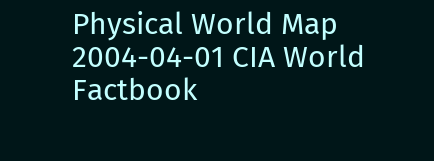Physical World Map 2004-04-01 CIA World Factbook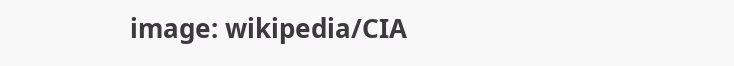image: wikipedia/CIA